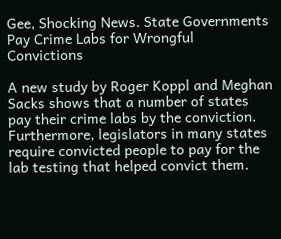Gee, Shocking News. State Governments Pay Crime Labs for Wrongful Convictions

A new study by Roger Koppl and Meghan Sacks shows that a number of states pay their crime labs by the conviction. Furthermore, legislators in many states require convicted people to pay for the lab testing that helped convict them.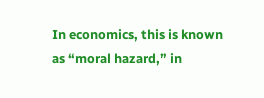In economics, this is known as “moral hazard,” in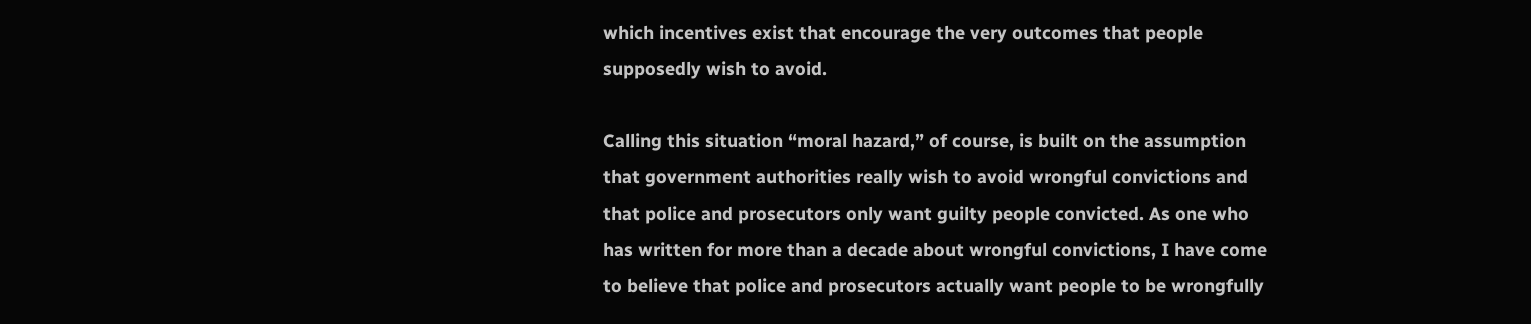which incentives exist that encourage the very outcomes that people supposedly wish to avoid.

Calling this situation “moral hazard,” of course, is built on the assumption that government authorities really wish to avoid wrongful convictions and that police and prosecutors only want guilty people convicted. As one who has written for more than a decade about wrongful convictions, I have come to believe that police and prosecutors actually want people to be wrongfully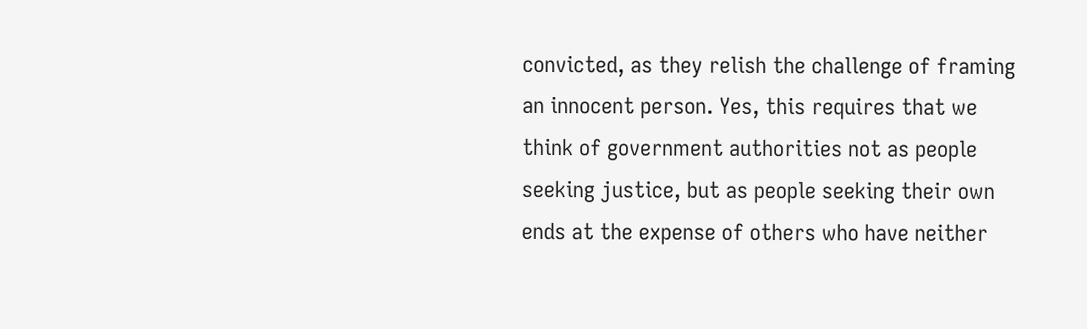convicted, as they relish the challenge of framing an innocent person. Yes, this requires that we think of government authorities not as people seeking justice, but as people seeking their own ends at the expense of others who have neither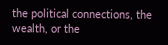the political connections, the wealth, or the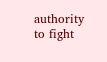authority to fight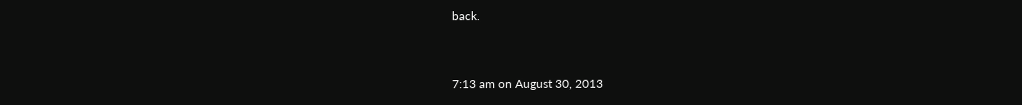back.


7:13 am on August 30, 2013